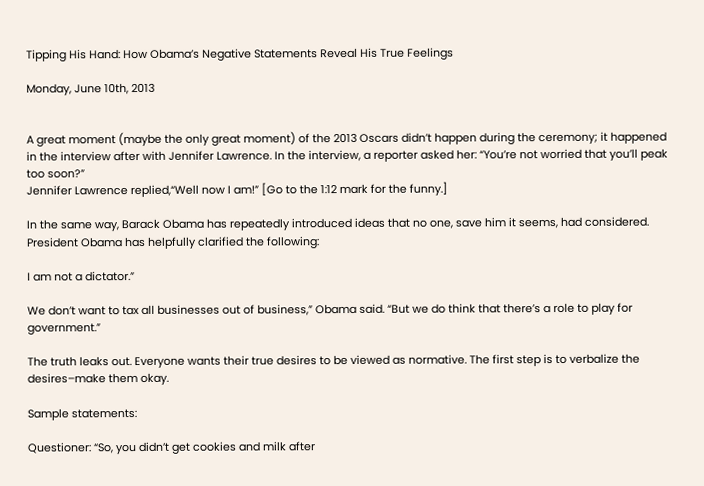Tipping His Hand: How Obama’s Negative Statements Reveal His True Feelings

Monday, June 10th, 2013


A great moment (maybe the only great moment) of the 2013 Oscars didn’t happen during the ceremony; it happened in the interview after with Jennifer Lawrence. In the interview, a reporter asked her: “You’re not worried that you’ll peak too soon?”
Jennifer Lawrence replied,“Well now I am!” [Go to the 1:12 mark for the funny.]

In the same way, Barack Obama has repeatedly introduced ideas that no one, save him it seems, had considered. President Obama has helpfully clarified the following:

I am not a dictator.”

We don’t want to tax all businesses out of business,” Obama said. “But we do think that there’s a role to play for government.”

The truth leaks out. Everyone wants their true desires to be viewed as normative. The first step is to verbalize the desires–make them okay.

Sample statements:

Questioner: “So, you didn’t get cookies and milk after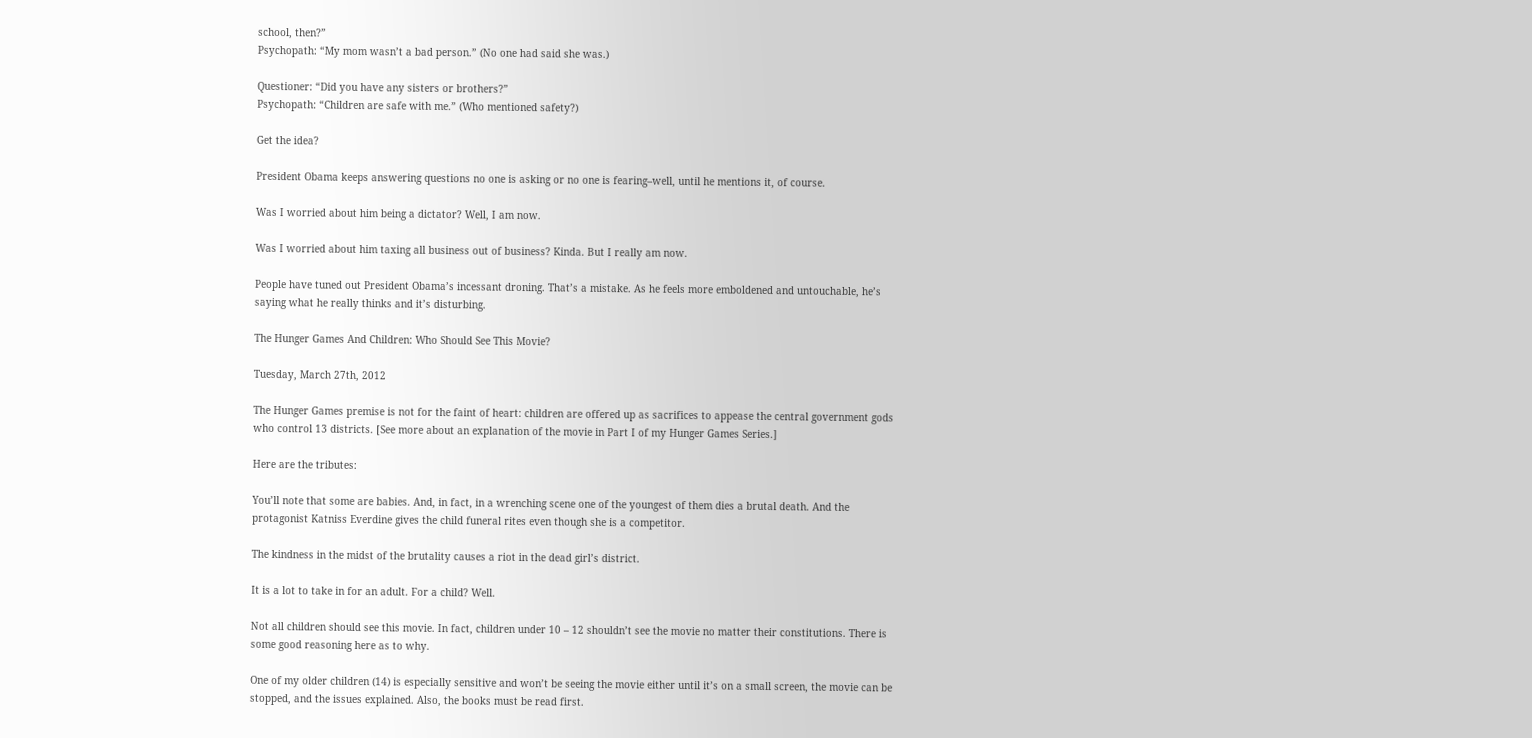school, then?”
Psychopath: “My mom wasn’t a bad person.” (No one had said she was.)

Questioner: “Did you have any sisters or brothers?”
Psychopath: “Children are safe with me.” (Who mentioned safety?)

Get the idea?

President Obama keeps answering questions no one is asking or no one is fearing–well, until he mentions it, of course.

Was I worried about him being a dictator? Well, I am now.

Was I worried about him taxing all business out of business? Kinda. But I really am now.

People have tuned out President Obama’s incessant droning. That’s a mistake. As he feels more emboldened and untouchable, he’s saying what he really thinks and it’s disturbing.

The Hunger Games And Children: Who Should See This Movie?

Tuesday, March 27th, 2012

The Hunger Games premise is not for the faint of heart: children are offered up as sacrifices to appease the central government gods who control 13 districts. [See more about an explanation of the movie in Part I of my Hunger Games Series.]

Here are the tributes:

You’ll note that some are babies. And, in fact, in a wrenching scene one of the youngest of them dies a brutal death. And the protagonist Katniss Everdine gives the child funeral rites even though she is a competitor.

The kindness in the midst of the brutality causes a riot in the dead girl’s district.

It is a lot to take in for an adult. For a child? Well.

Not all children should see this movie. In fact, children under 10 – 12 shouldn’t see the movie no matter their constitutions. There is some good reasoning here as to why.

One of my older children (14) is especially sensitive and won’t be seeing the movie either until it’s on a small screen, the movie can be stopped, and the issues explained. Also, the books must be read first.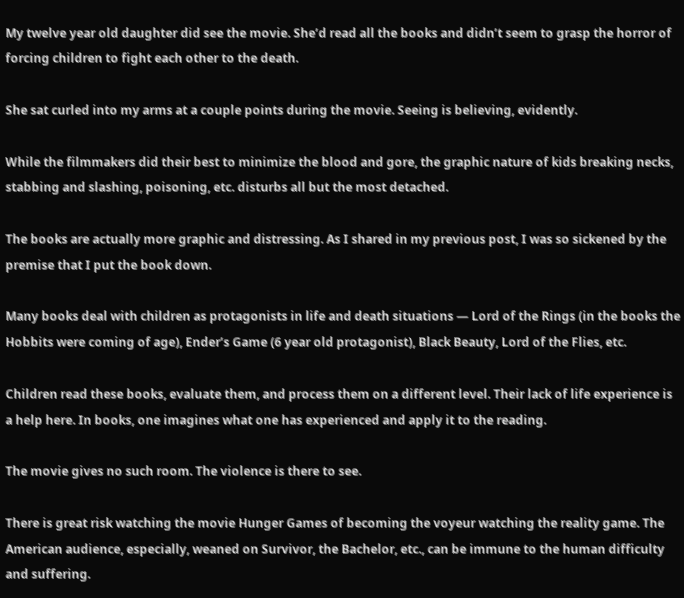My twelve year old daughter did see the movie. She’d read all the books and didn’t seem to grasp the horror of forcing children to fight each other to the death.

She sat curled into my arms at a couple points during the movie. Seeing is believing, evidently.

While the filmmakers did their best to minimize the blood and gore, the graphic nature of kids breaking necks, stabbing and slashing, poisoning, etc. disturbs all but the most detached.

The books are actually more graphic and distressing. As I shared in my previous post, I was so sickened by the premise that I put the book down.

Many books deal with children as protagonists in life and death situations — Lord of the Rings (in the books the Hobbits were coming of age), Ender’s Game (6 year old protagonist), Black Beauty, Lord of the Flies, etc.

Children read these books, evaluate them, and process them on a different level. Their lack of life experience is a help here. In books, one imagines what one has experienced and apply it to the reading.

The movie gives no such room. The violence is there to see.

There is great risk watching the movie Hunger Games of becoming the voyeur watching the reality game. The American audience, especially, weaned on Survivor, the Bachelor, etc., can be immune to the human difficulty and suffering.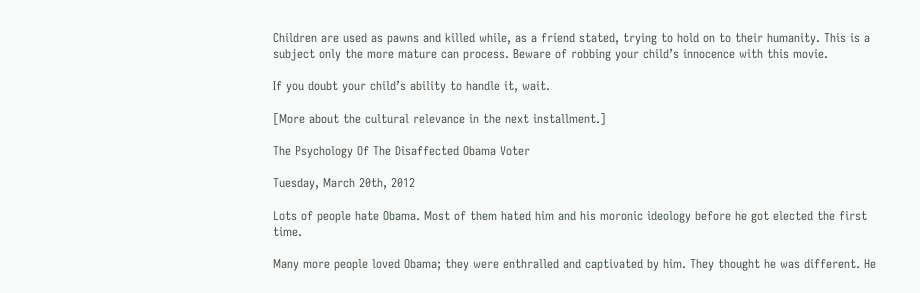Children are used as pawns and killed while, as a friend stated, trying to hold on to their humanity. This is a subject only the more mature can process. Beware of robbing your child’s innocence with this movie.

If you doubt your child’s ability to handle it, wait.

[More about the cultural relevance in the next installment.]

The Psychology Of The Disaffected Obama Voter

Tuesday, March 20th, 2012

Lots of people hate Obama. Most of them hated him and his moronic ideology before he got elected the first time.

Many more people loved Obama; they were enthralled and captivated by him. They thought he was different. He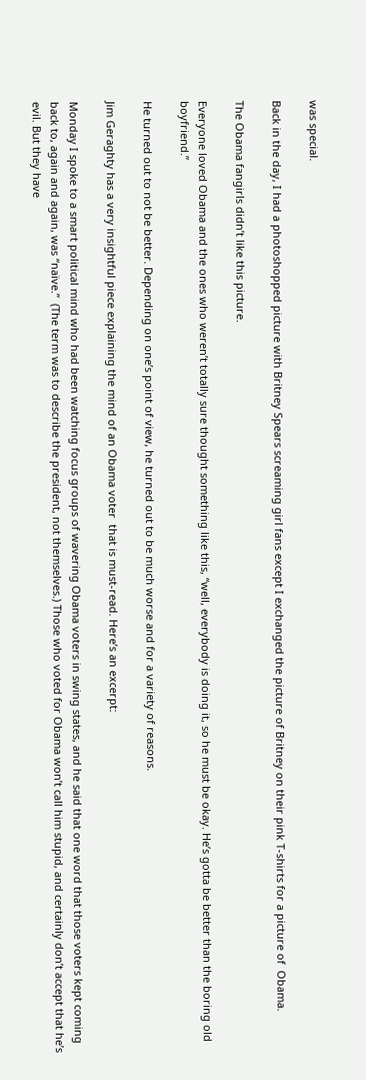was special.

Back in the day, I had a photoshopped picture with Britney Spears screaming girl fans except I exchanged the picture of Britney on their pink T-shirts for a picture of  Obama.

The Obama fangirls didn’t like this picture.

Everyone loved Obama and the ones who weren’t totally sure thought something like this, “well, everybody is doing it, so he must be okay. He’s gotta be better than the boring old boyfriend.”

He turned out to not be better. Depending on one’s point of view, he turned out to be much worse and for a variety of reasons.

Jim Geraghty has a very insightful piece explaining the mind of an Obama voter  that is must-read. Here’s an excerpt:

Monday I spoke to a smart political mind who had been watching focus groups of wavering Obama voters in swing states, and he said that one word that those voters kept coming back to, again and again, was “naïve.”  (The term was to describe the president, not themselves.) Those who voted for Obama won’t call him stupid, and certainly don’t accept that he’s evil. But they have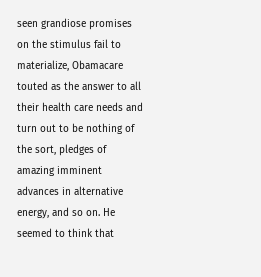seen grandiose promises on the stimulus fail to materialize, Obamacare touted as the answer to all their health care needs and turn out to be nothing of the sort, pledges of amazing imminent advances in alternative energy, and so on. He seemed to think that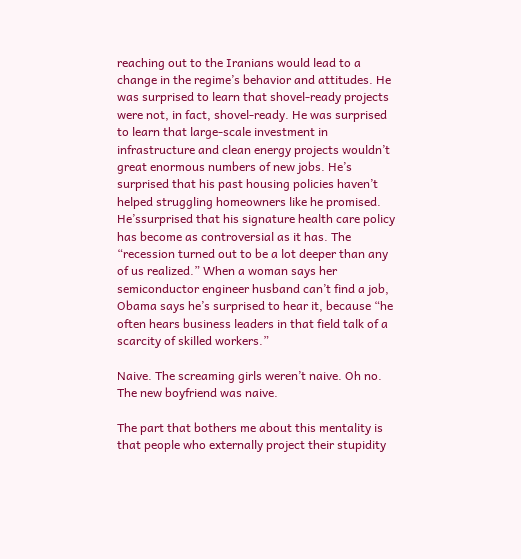reaching out to the Iranians would lead to a change in the regime’s behavior and attitudes. He was surprised to learn that shovel-ready projects were not, in fact, shovel-ready. He was surprised to learn that large-scale investment in infrastructure and clean energy projects wouldn’t great enormous numbers of new jobs. He’s surprised that his past housing policies haven’t helped struggling homeowners like he promised.  He’ssurprised that his signature health care policy has become as controversial as it has. The “recession turned out to be a lot deeper than any of us realized.” When a woman says her semiconductor engineer husband can’t find a job, Obama says he’s surprised to hear it, because “he often hears business leaders in that field talk of a scarcity of skilled workers.”

Naive. The screaming girls weren’t naive. Oh no. The new boyfriend was naive.

The part that bothers me about this mentality is that people who externally project their stupidity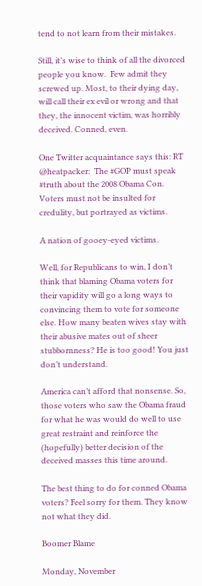tend to not learn from their mistakes.

Still, it’s wise to think of all the divorced people you know.  Few admit they screwed up. Most, to their dying day, will call their ex evil or wrong and that they, the innocent victim, was horribly deceived. Conned, even.

One Twitter acquaintance says this: RT @heatpacker:  The #GOP must speak #truth about the 2008 Obama Con. Voters must not be insulted for credulity, but portrayed as victims.

A nation of gooey-eyed victims.

Well, for Republicans to win, I don’t think that blaming Obama voters for their vapidity will go a long ways to convincing them to vote for someone else. How many beaten wives stay with their abusive mates out of sheer stubbornness? He is too good! You just don’t understand.

America can’t afford that nonsense. So, those voters who saw the Obama fraud for what he was would do well to use great restraint and reinforce the (hopefully) better decision of the deceived masses this time around.

The best thing to do for conned Obama voters? Feel sorry for them. They know not what they did.

Boomer Blame

Monday, November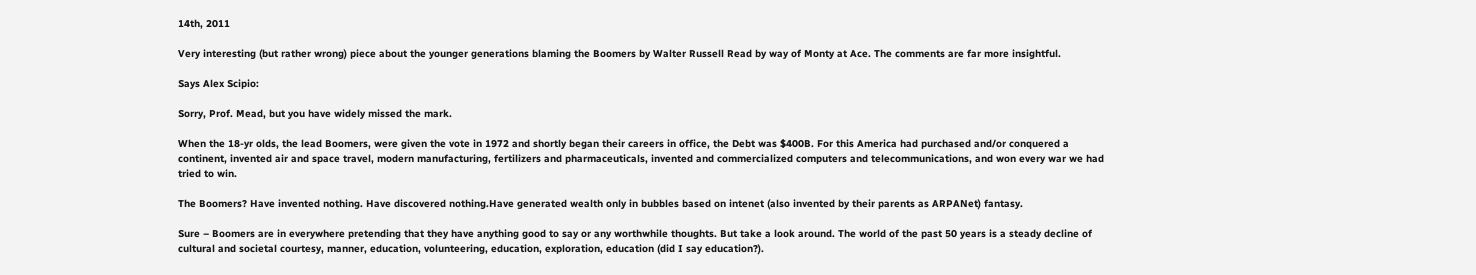14th, 2011

Very interesting (but rather wrong) piece about the younger generations blaming the Boomers by Walter Russell Read by way of Monty at Ace. The comments are far more insightful.

Says Alex Scipio:

Sorry, Prof. Mead, but you have widely missed the mark.

When the 18-yr olds, the lead Boomers, were given the vote in 1972 and shortly began their careers in office, the Debt was $400B. For this America had purchased and/or conquered a continent, invented air and space travel, modern manufacturing, fertilizers and pharmaceuticals, invented and commercialized computers and telecommunications, and won every war we had tried to win.

The Boomers? Have invented nothing. Have discovered nothing.Have generated wealth only in bubbles based on intenet (also invented by their parents as ARPANet) fantasy.

Sure – Boomers are in everywhere pretending that they have anything good to say or any worthwhile thoughts. But take a look around. The world of the past 50 years is a steady decline of cultural and societal courtesy, manner, education, volunteering, education, exploration, education (did I say education?).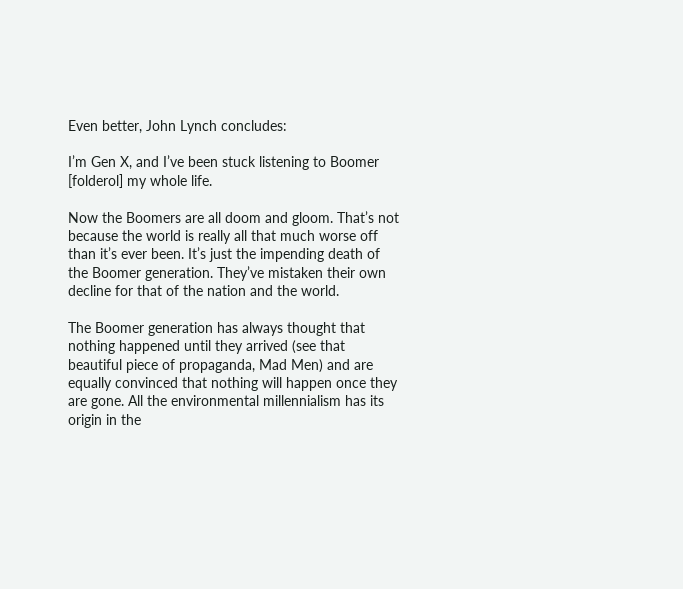Even better, John Lynch concludes:

I’m Gen X, and I’ve been stuck listening to Boomer [folderol] my whole life.

Now the Boomers are all doom and gloom. That’s not because the world is really all that much worse off than it’s ever been. It’s just the impending death of the Boomer generation. They’ve mistaken their own decline for that of the nation and the world.

The Boomer generation has always thought that nothing happened until they arrived (see that beautiful piece of propaganda, Mad Men) and are equally convinced that nothing will happen once they are gone. All the environmental millennialism has its origin in the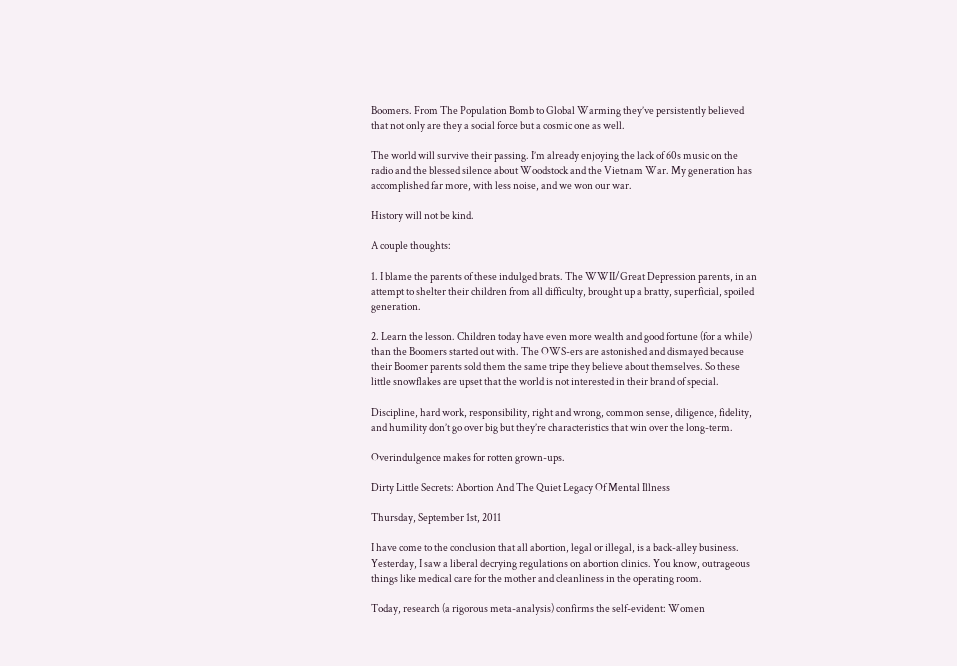Boomers. From The Population Bomb to Global Warming they’ve persistently believed that not only are they a social force but a cosmic one as well.

The world will survive their passing. I’m already enjoying the lack of 60s music on the radio and the blessed silence about Woodstock and the Vietnam War. My generation has accomplished far more, with less noise, and we won our war.

History will not be kind.

A couple thoughts:

1. I blame the parents of these indulged brats. The WWII/Great Depression parents, in an attempt to shelter their children from all difficulty, brought up a bratty, superficial, spoiled generation.

2. Learn the lesson. Children today have even more wealth and good fortune (for a while) than the Boomers started out with. The OWS-ers are astonished and dismayed because their Boomer parents sold them the same tripe they believe about themselves. So these little snowflakes are upset that the world is not interested in their brand of special.

Discipline, hard work, responsibility, right and wrong, common sense, diligence, fidelity, and humility don’t go over big but they’re characteristics that win over the long-term.

Overindulgence makes for rotten grown-ups.

Dirty Little Secrets: Abortion And The Quiet Legacy Of Mental Illness

Thursday, September 1st, 2011

I have come to the conclusion that all abortion, legal or illegal, is a back-alley business. Yesterday, I saw a liberal decrying regulations on abortion clinics. You know, outrageous things like medical care for the mother and cleanliness in the operating room.

Today, research (a rigorous meta-analysis) confirms the self-evident: Women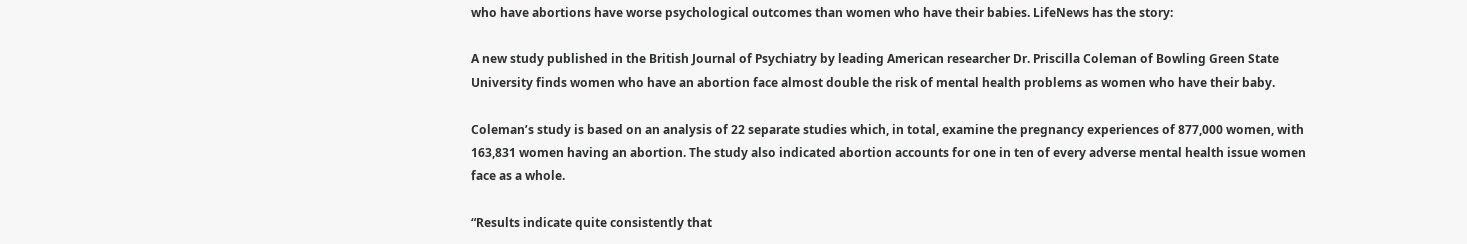who have abortions have worse psychological outcomes than women who have their babies. LifeNews has the story:

A new study published in the British Journal of Psychiatry by leading American researcher Dr. Priscilla Coleman of Bowling Green State University finds women who have an abortion face almost double the risk of mental health problems as women who have their baby.

Coleman’s study is based on an analysis of 22 separate studies which, in total, examine the pregnancy experiences of 877,000 women, with 163,831 women having an abortion. The study also indicated abortion accounts for one in ten of every adverse mental health issue women face as a whole.

“Results indicate quite consistently that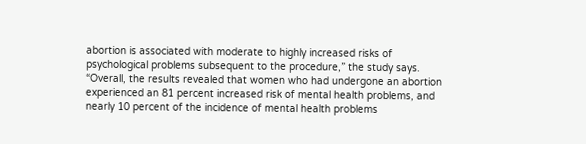abortion is associated with moderate to highly increased risks of psychological problems subsequent to the procedure,” the study says. “Overall, the results revealed that women who had undergone an abortion experienced an 81 percent increased risk of mental health problems, and nearly 10 percent of the incidence of mental health problems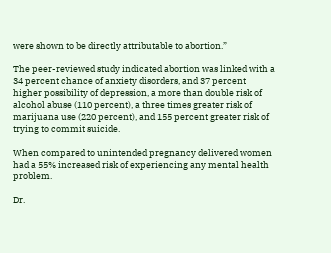were shown to be directly attributable to abortion.”

The peer-reviewed study indicated abortion was linked with a 34 percent chance of anxiety disorders, and 37 percent higher possibility of depression, a more than double risk of alcohol abuse (110 percent), a three times greater risk of marijuana use (220 percent), and 155 percent greater risk of trying to commit suicide.

When compared to unintended pregnancy delivered women had a 55% increased risk of experiencing any mental health problem.

Dr.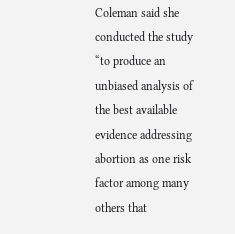Coleman said she conducted the study “to produce an unbiased analysis of the best available evidence addressing abortion as one risk factor among many others that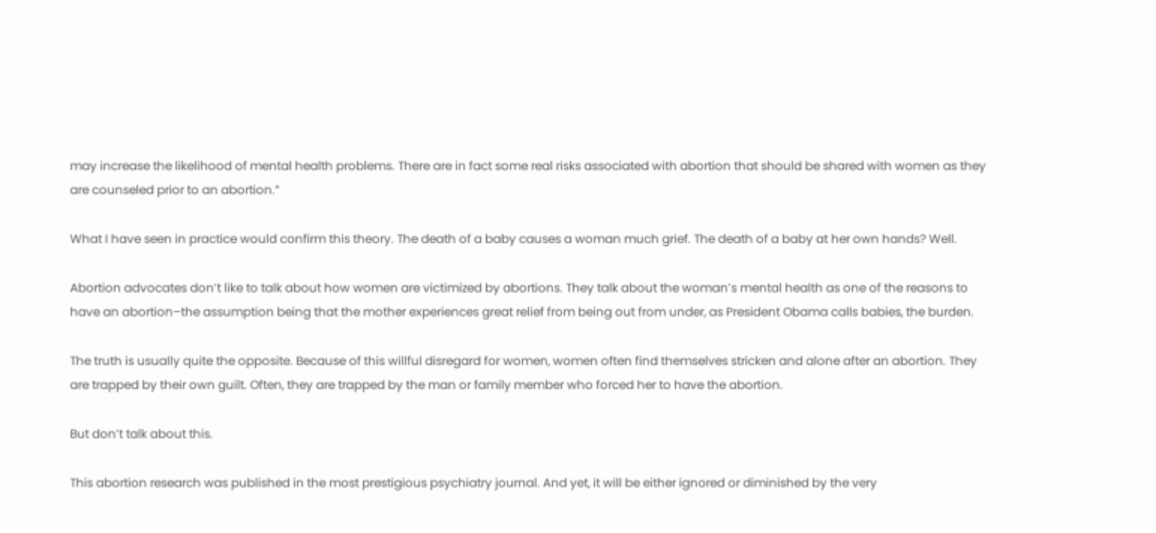may increase the likelihood of mental health problems. There are in fact some real risks associated with abortion that should be shared with women as they are counseled prior to an abortion.”

What I have seen in practice would confirm this theory. The death of a baby causes a woman much grief. The death of a baby at her own hands? Well.

Abortion advocates don’t like to talk about how women are victimized by abortions. They talk about the woman’s mental health as one of the reasons to have an abortion–the assumption being that the mother experiences great relief from being out from under, as President Obama calls babies, the burden.

The truth is usually quite the opposite. Because of this willful disregard for women, women often find themselves stricken and alone after an abortion. They are trapped by their own guilt. Often, they are trapped by the man or family member who forced her to have the abortion.

But don’t talk about this.

This abortion research was published in the most prestigious psychiatry journal. And yet, it will be either ignored or diminished by the very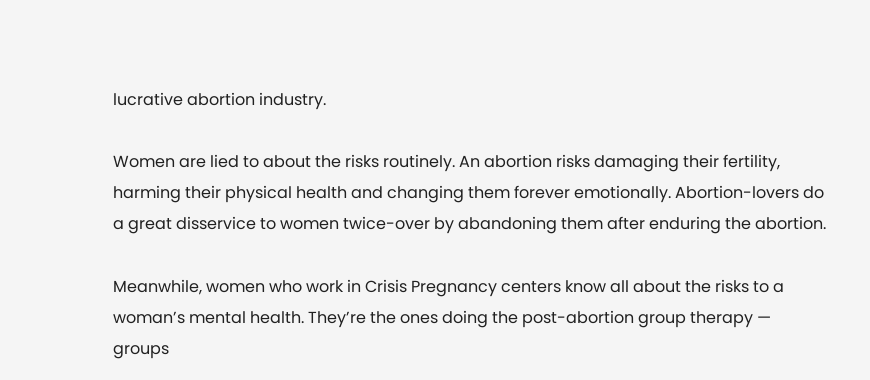lucrative abortion industry.

Women are lied to about the risks routinely. An abortion risks damaging their fertility, harming their physical health and changing them forever emotionally. Abortion-lovers do a great disservice to women twice-over by abandoning them after enduring the abortion.

Meanwhile, women who work in Crisis Pregnancy centers know all about the risks to a woman’s mental health. They’re the ones doing the post-abortion group therapy — groups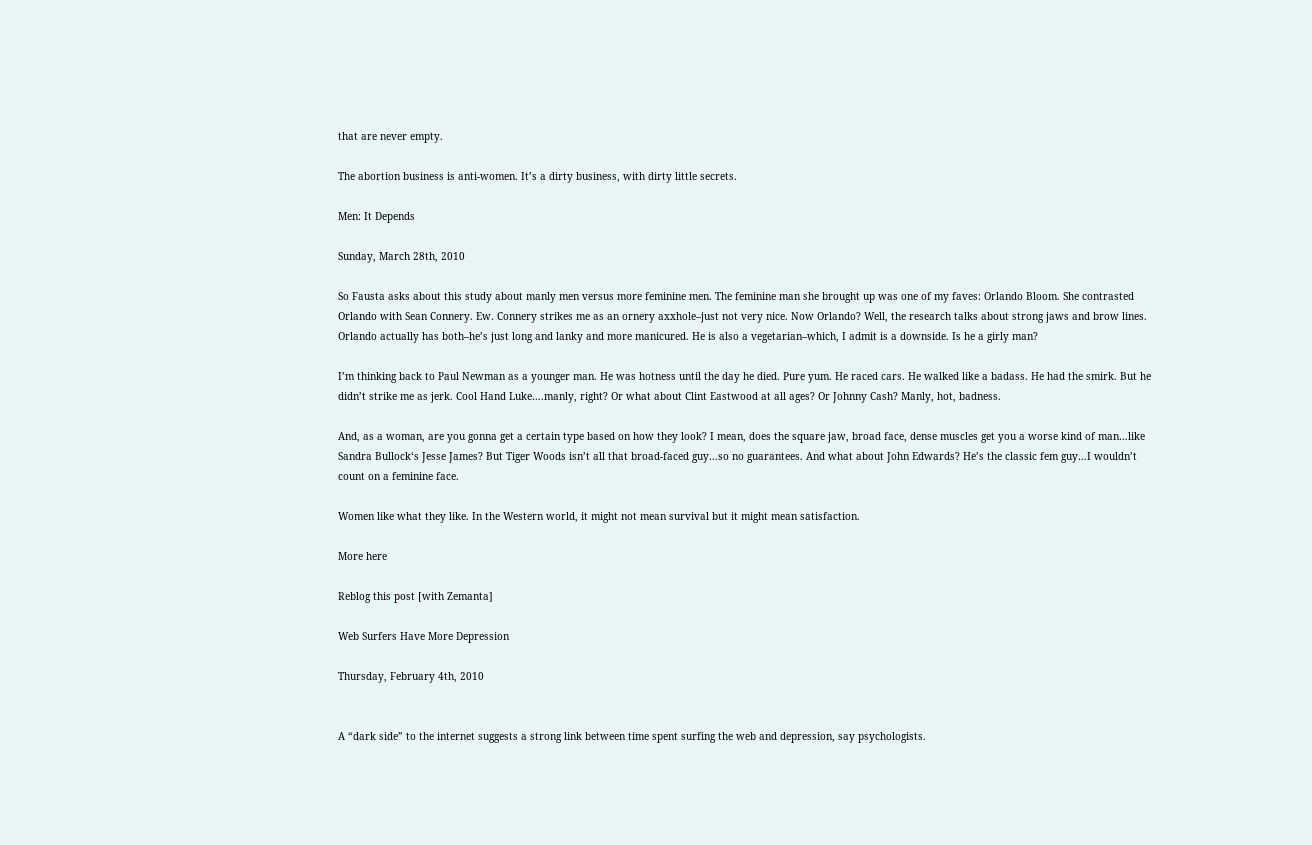that are never empty.

The abortion business is anti-women. It’s a dirty business, with dirty little secrets.

Men: It Depends

Sunday, March 28th, 2010

So Fausta asks about this study about manly men versus more feminine men. The feminine man she brought up was one of my faves: Orlando Bloom. She contrasted Orlando with Sean Connery. Ew. Connery strikes me as an ornery axxhole–just not very nice. Now Orlando? Well, the research talks about strong jaws and brow lines. Orlando actually has both–he’s just long and lanky and more manicured. He is also a vegetarian–which, I admit is a downside. Is he a girly man?

I’m thinking back to Paul Newman as a younger man. He was hotness until the day he died. Pure yum. He raced cars. He walked like a badass. He had the smirk. But he didn’t strike me as jerk. Cool Hand Luke….manly, right? Or what about Clint Eastwood at all ages? Or Johnny Cash? Manly, hot, badness.

And, as a woman, are you gonna get a certain type based on how they look? I mean, does the square jaw, broad face, dense muscles get you a worse kind of man…like Sandra Bullock‘s Jesse James? But Tiger Woods isn’t all that broad-faced guy…so no guarantees. And what about John Edwards? He’s the classic fem guy…I wouldn’t count on a feminine face.

Women like what they like. In the Western world, it might not mean survival but it might mean satisfaction.

More here

Reblog this post [with Zemanta]

Web Surfers Have More Depression

Thursday, February 4th, 2010


A “dark side” to the internet suggests a strong link between time spent surfing the web and depression, say psychologists.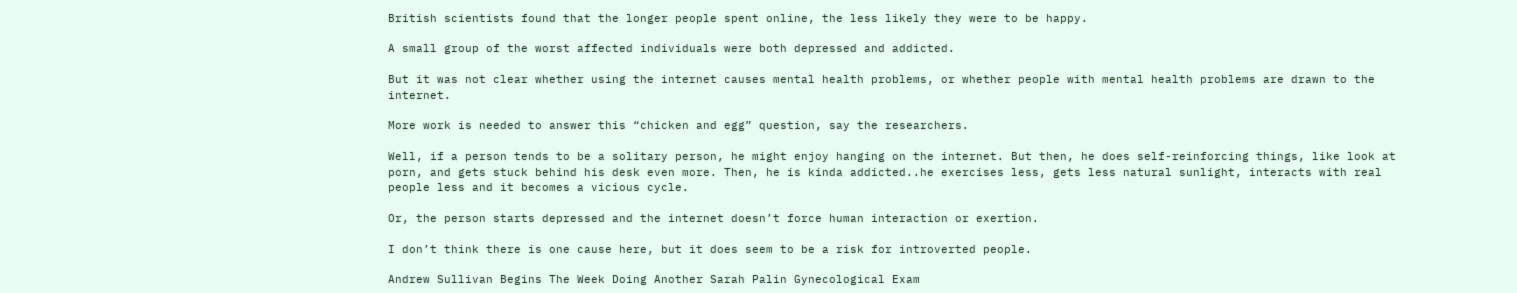British scientists found that the longer people spent online, the less likely they were to be happy.

A small group of the worst affected individuals were both depressed and addicted.

But it was not clear whether using the internet causes mental health problems, or whether people with mental health problems are drawn to the internet.

More work is needed to answer this “chicken and egg” question, say the researchers.

Well, if a person tends to be a solitary person, he might enjoy hanging on the internet. But then, he does self-reinforcing things, like look at porn, and gets stuck behind his desk even more. Then, he is kinda addicted..he exercises less, gets less natural sunlight, interacts with real people less and it becomes a vicious cycle.

Or, the person starts depressed and the internet doesn’t force human interaction or exertion.

I don’t think there is one cause here, but it does seem to be a risk for introverted people.

Andrew Sullivan Begins The Week Doing Another Sarah Palin Gynecological Exam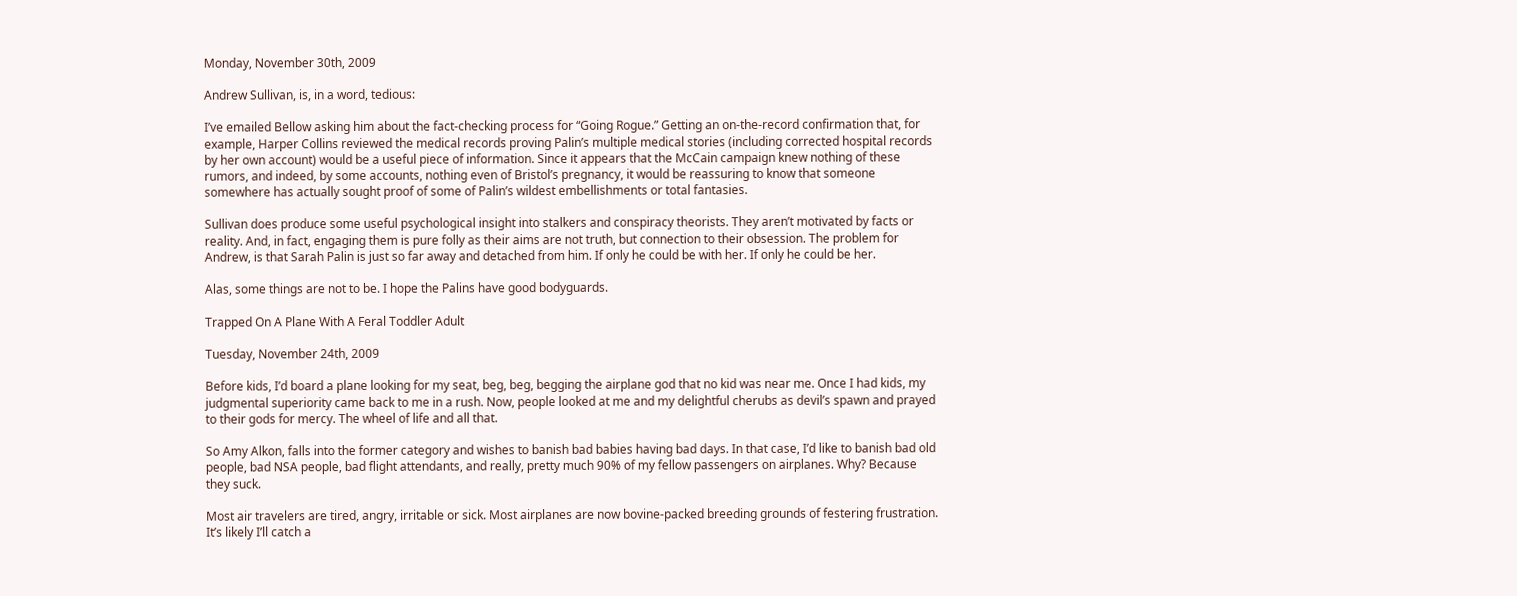Monday, November 30th, 2009

Andrew Sullivan, is, in a word, tedious:

I’ve emailed Bellow asking him about the fact-checking process for “Going Rogue.” Getting an on-the-record confirmation that, for example, Harper Collins reviewed the medical records proving Palin’s multiple medical stories (including corrected hospital records by her own account) would be a useful piece of information. Since it appears that the McCain campaign knew nothing of these rumors, and indeed, by some accounts, nothing even of Bristol’s pregnancy, it would be reassuring to know that someone somewhere has actually sought proof of some of Palin’s wildest embellishments or total fantasies.

Sullivan does produce some useful psychological insight into stalkers and conspiracy theorists. They aren’t motivated by facts or reality. And, in fact, engaging them is pure folly as their aims are not truth, but connection to their obsession. The problem for Andrew, is that Sarah Palin is just so far away and detached from him. If only he could be with her. If only he could be her.

Alas, some things are not to be. I hope the Palins have good bodyguards.

Trapped On A Plane With A Feral Toddler Adult

Tuesday, November 24th, 2009

Before kids, I’d board a plane looking for my seat, beg, beg, begging the airplane god that no kid was near me. Once I had kids, my judgmental superiority came back to me in a rush. Now, people looked at me and my delightful cherubs as devil’s spawn and prayed to their gods for mercy. The wheel of life and all that.

So Amy Alkon, falls into the former category and wishes to banish bad babies having bad days. In that case, I’d like to banish bad old people, bad NSA people, bad flight attendants, and really, pretty much 90% of my fellow passengers on airplanes. Why? Because they suck.

Most air travelers are tired, angry, irritable or sick. Most airplanes are now bovine-packed breeding grounds of festering frustration. It’s likely I’ll catch a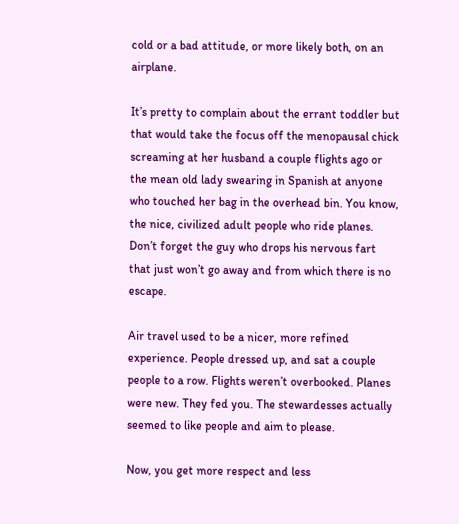cold or a bad attitude, or more likely both, on an airplane.

It’s pretty to complain about the errant toddler but that would take the focus off the menopausal chick screaming at her husband a couple flights ago or the mean old lady swearing in Spanish at anyone who touched her bag in the overhead bin. You know, the nice, civilized adult people who ride planes. Don’t forget the guy who drops his nervous fart that just won’t go away and from which there is no escape.

Air travel used to be a nicer, more refined experience. People dressed up, and sat a couple people to a row. Flights weren’t overbooked. Planes were new. They fed you. The stewardesses actually seemed to like people and aim to please.

Now, you get more respect and less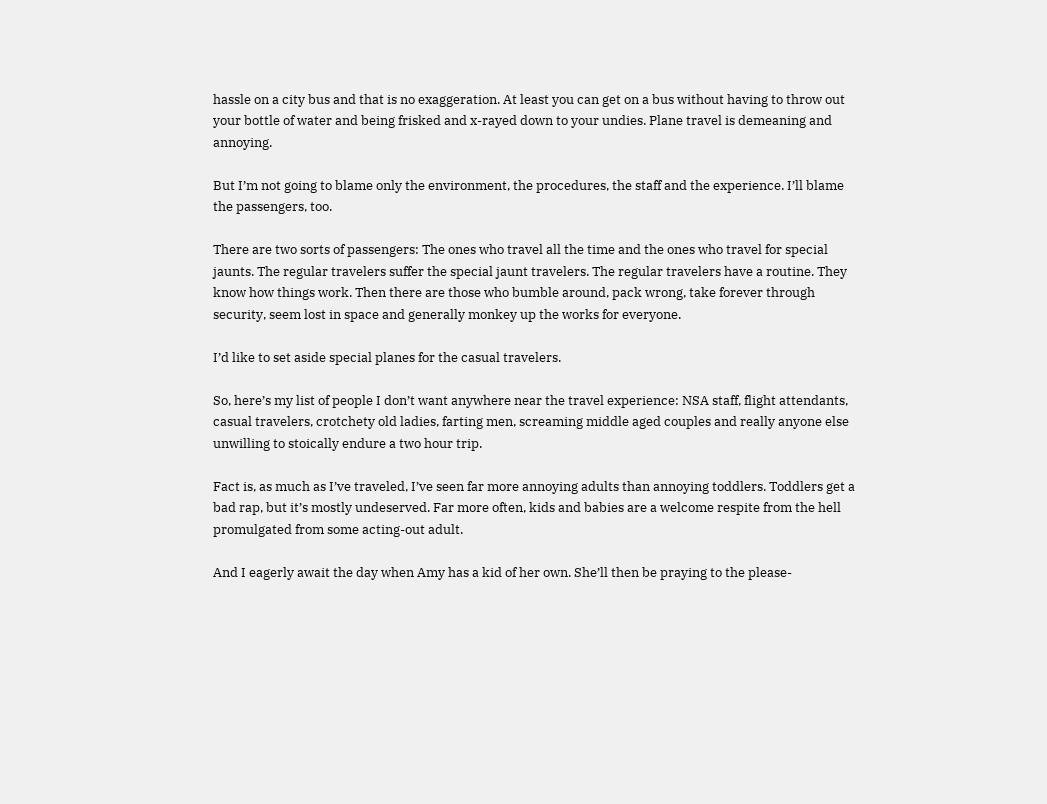hassle on a city bus and that is no exaggeration. At least you can get on a bus without having to throw out your bottle of water and being frisked and x-rayed down to your undies. Plane travel is demeaning and annoying.

But I’m not going to blame only the environment, the procedures, the staff and the experience. I’ll blame the passengers, too.

There are two sorts of passengers: The ones who travel all the time and the ones who travel for special jaunts. The regular travelers suffer the special jaunt travelers. The regular travelers have a routine. They know how things work. Then there are those who bumble around, pack wrong, take forever through security, seem lost in space and generally monkey up the works for everyone.

I’d like to set aside special planes for the casual travelers.

So, here’s my list of people I don’t want anywhere near the travel experience: NSA staff, flight attendants, casual travelers, crotchety old ladies, farting men, screaming middle aged couples and really anyone else unwilling to stoically endure a two hour trip.

Fact is, as much as I’ve traveled, I’ve seen far more annoying adults than annoying toddlers. Toddlers get a bad rap, but it’s mostly undeserved. Far more often, kids and babies are a welcome respite from the hell promulgated from some acting-out adult.

And I eagerly await the day when Amy has a kid of her own. She’ll then be praying to the please-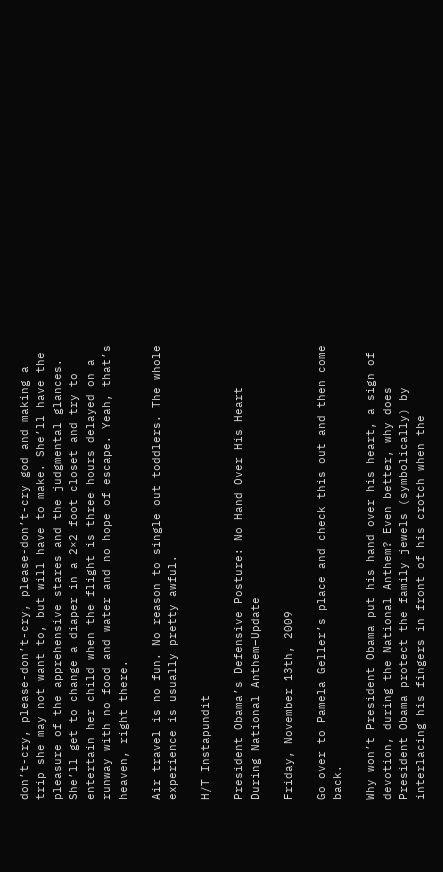don’t-cry, please-don’t-cry, please-don’t-cry god and making a trip she may not want to, but will have to make. She’ll have the pleasure of the apprehensive stares and the judgmental glances. She’ll get to change a diaper in a 2×2 foot closet and try to entertain her child when the flight is three hours delayed on a runway with no food and water and no hope of escape. Yeah, that’s heaven, right there.

Air travel is no fun. No reason to single out toddlers. The whole experience is usually pretty awful.

H/T Instapundit

President Obama’s Defensive Posture: No Hand Over His Heart During National Anthem–Update

Friday, November 13th, 2009

Go over to Pamela Geller’s place and check this out and then come back.

Why won’t President Obama put his hand over his heart, a sign of devotion, during the National Anthem? Even better, why does President Obama protect the family jewels (symbolically) by interlacing his fingers in front of his crotch when the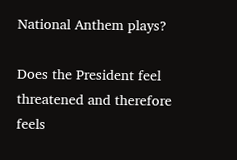National Anthem plays?

Does the President feel threatened and therefore feels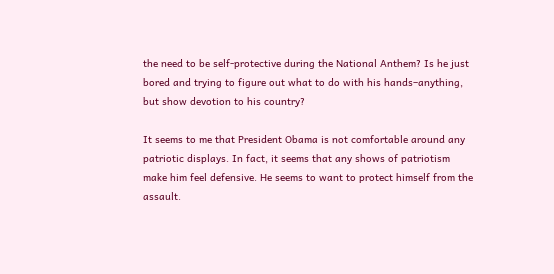the need to be self-protective during the National Anthem? Is he just bored and trying to figure out what to do with his hands–anything, but show devotion to his country?

It seems to me that President Obama is not comfortable around any patriotic displays. In fact, it seems that any shows of patriotism make him feel defensive. He seems to want to protect himself from the assault.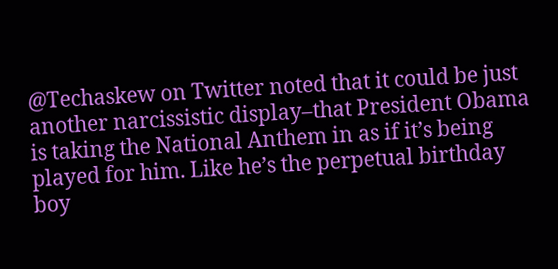@Techaskew on Twitter noted that it could be just another narcissistic display–that President Obama is taking the National Anthem in as if it’s being played for him. Like he’s the perpetual birthday boy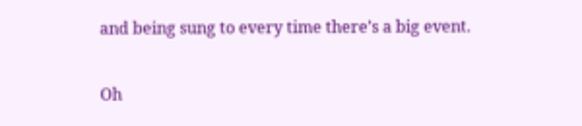and being sung to every time there’s a big event.

Oh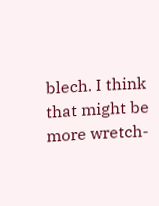blech. I think that might be more wretch-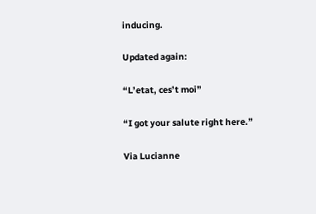inducing.

Updated again:

“L’etat, ces’t moi”

“I got your salute right here.”

Via Lucianne